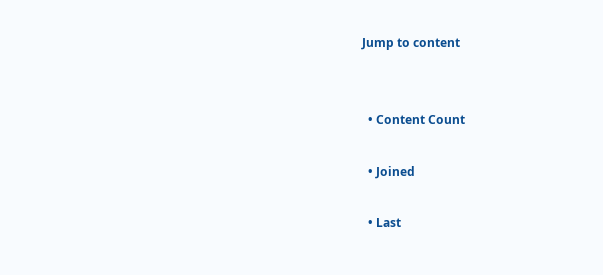Jump to content


  • Content Count

  • Joined

  • Last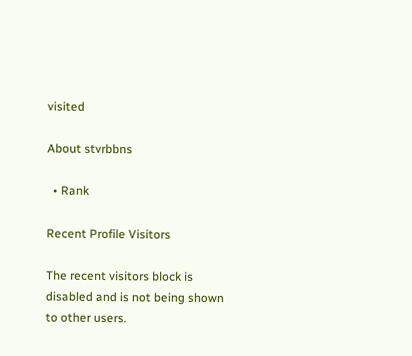visited

About stvrbbns

  • Rank

Recent Profile Visitors

The recent visitors block is disabled and is not being shown to other users.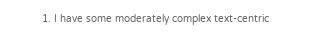1. I have some moderately complex text-centric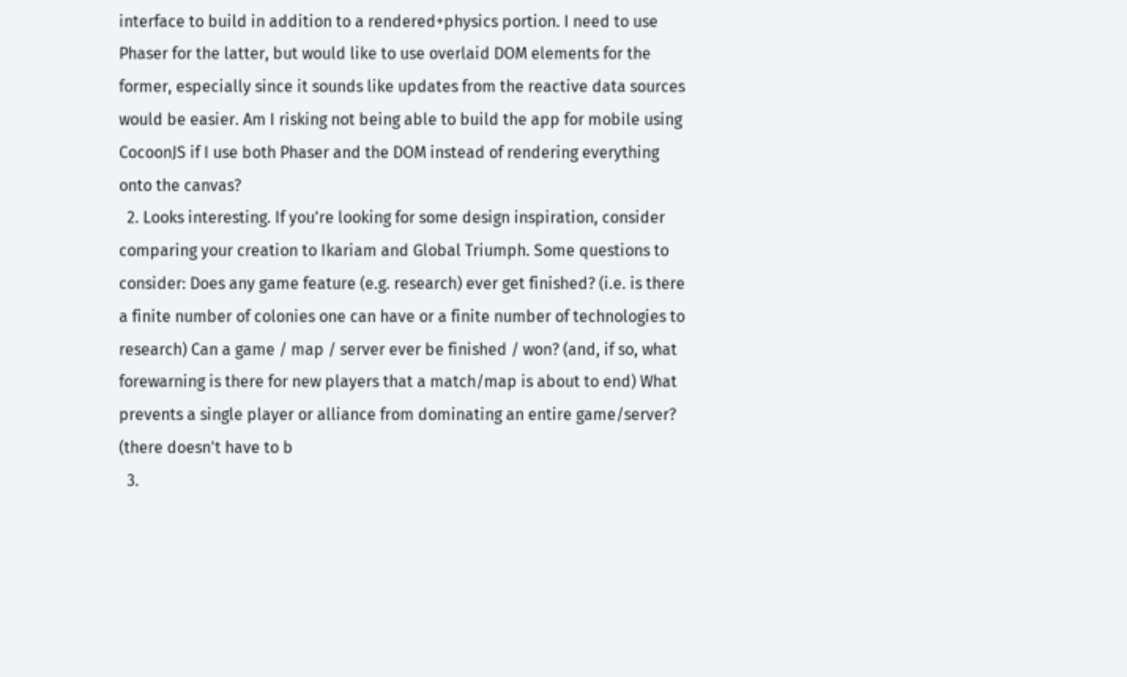interface to build in addition to a rendered+physics portion. I need to use Phaser for the latter, but would like to use overlaid DOM elements for the former, especially since it sounds like updates from the reactive data sources would be easier. Am I risking not being able to build the app for mobile using CocoonJS if I use both Phaser and the DOM instead of rendering everything onto the canvas?
  2. Looks interesting. If you're looking for some design inspiration, consider comparing your creation to Ikariam and Global Triumph. Some questions to consider: Does any game feature (e.g. research) ever get finished? (i.e. is there a finite number of colonies one can have or a finite number of technologies to research) Can a game / map / server ever be finished / won? (and, if so, what forewarning is there for new players that a match/map is about to end) What prevents a single player or alliance from dominating an entire game/server? (there doesn't have to b
  3.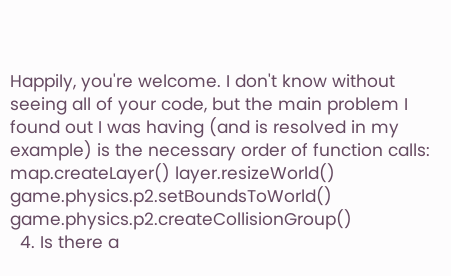Happily, you're welcome. I don't know without seeing all of your code, but the main problem I found out I was having (and is resolved in my example) is the necessary order of function calls: map.createLayer() layer.resizeWorld() game.physics.p2.setBoundsToWorld() game.physics.p2.createCollisionGroup()
  4. Is there a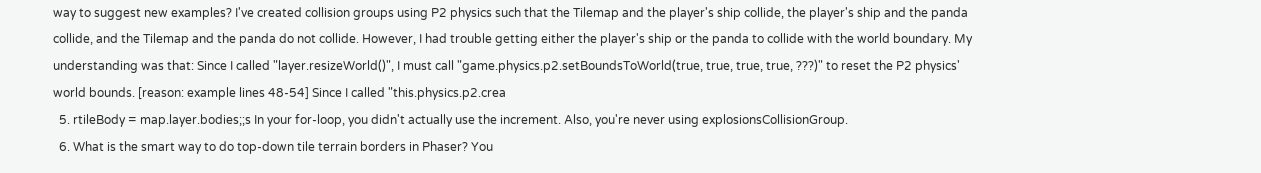way to suggest new examples? I've created collision groups using P2 physics such that the Tilemap and the player's ship collide, the player's ship and the panda collide, and the Tilemap and the panda do not collide. However, I had trouble getting either the player's ship or the panda to collide with the world boundary. My understanding was that: Since I called "layer.resizeWorld()", I must call "game.physics.p2.setBoundsToWorld(true, true, true, true, ???)" to reset the P2 physics' world bounds. [reason: example lines 48-54] Since I called "this.physics.p2.crea
  5. rtileBody = map.layer.bodies;;s In your for-loop, you didn't actually use the increment. Also, you're never using explosionsCollisionGroup.
  6. What is the smart way to do top-down tile terrain borders in Phaser? You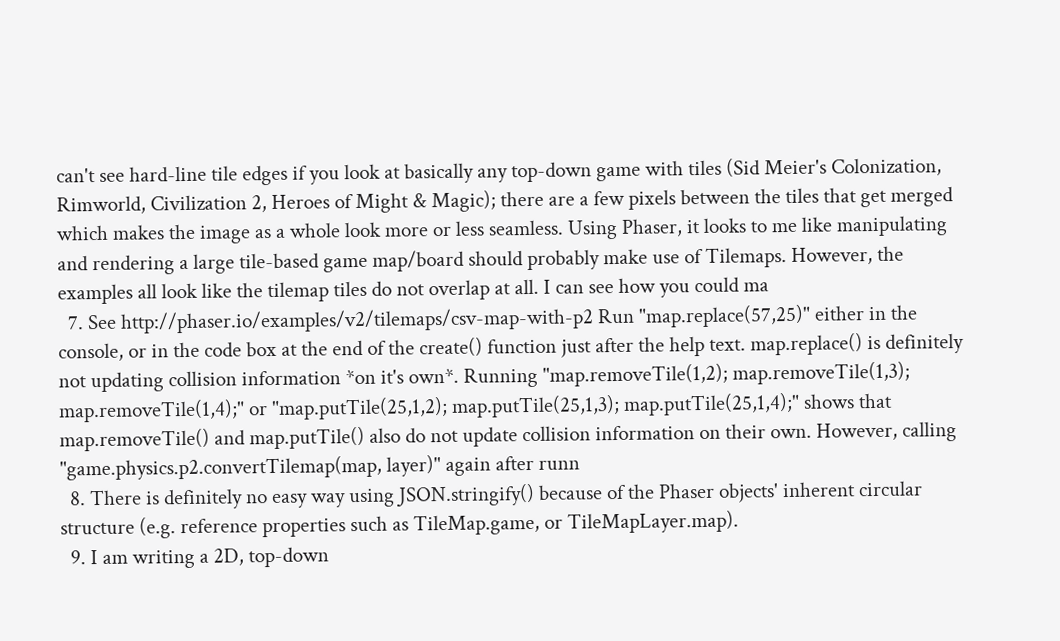can't see hard-line tile edges if you look at basically any top-down game with tiles (Sid Meier's Colonization, Rimworld, Civilization 2, Heroes of Might & Magic); there are a few pixels between the tiles that get merged which makes the image as a whole look more or less seamless. Using Phaser, it looks to me like manipulating and rendering a large tile-based game map/board should probably make use of Tilemaps. However, the examples all look like the tilemap tiles do not overlap at all. I can see how you could ma
  7. See http://phaser.io/examples/v2/tilemaps/csv-map-with-p2 Run "map.replace(57,25)" either in the console, or in the code box at the end of the create() function just after the help text. map.replace() is definitely not updating collision information *on it's own*. Running "map.removeTile(1,2); map.removeTile(1,3); map.removeTile(1,4);" or "map.putTile(25,1,2); map.putTile(25,1,3); map.putTile(25,1,4);" shows that map.removeTile() and map.putTile() also do not update collision information on their own. However, calling "game.physics.p2.convertTilemap(map, layer)" again after runn
  8. There is definitely no easy way using JSON.stringify() because of the Phaser objects' inherent circular structure (e.g. reference properties such as TileMap.game, or TileMapLayer.map).
  9. I am writing a 2D, top-down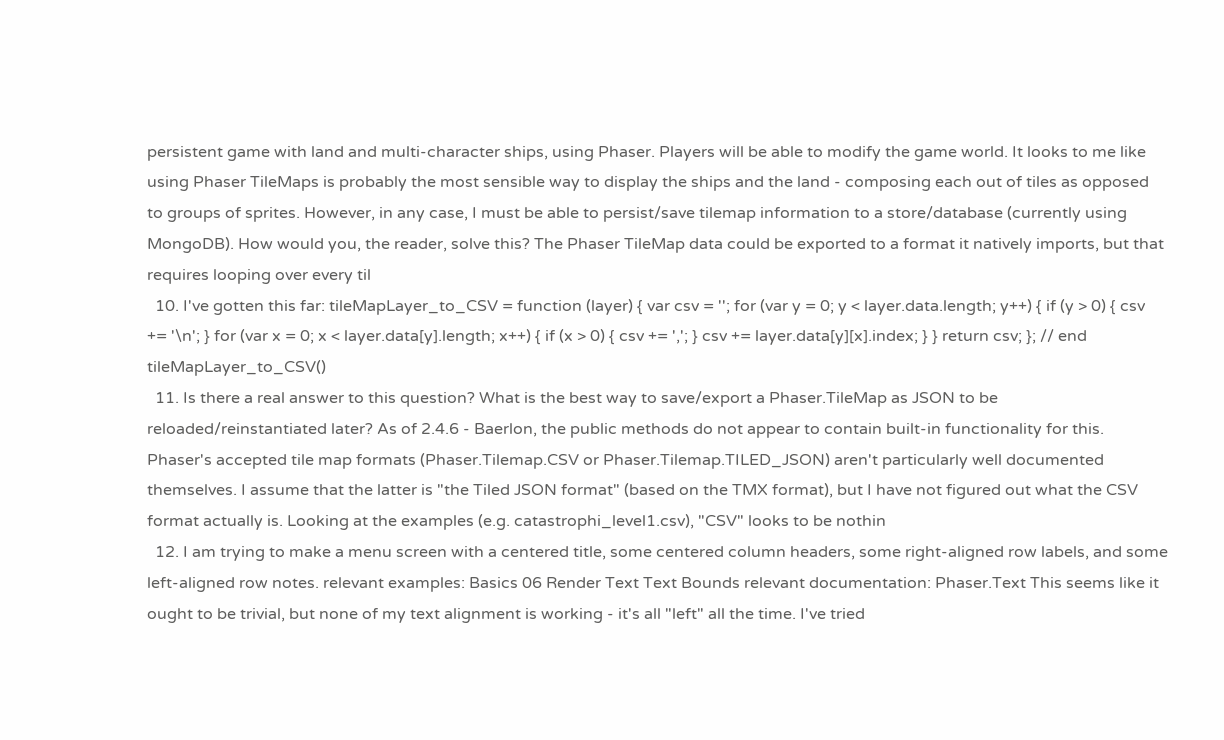persistent game with land and multi-character ships, using Phaser. Players will be able to modify the game world. It looks to me like using Phaser TileMaps is probably the most sensible way to display the ships and the land - composing each out of tiles as opposed to groups of sprites. However, in any case, I must be able to persist/save tilemap information to a store/database (currently using MongoDB). How would you, the reader, solve this? The Phaser TileMap data could be exported to a format it natively imports, but that requires looping over every til
  10. I've gotten this far: tileMapLayer_to_CSV = function (layer) { var csv = ''; for (var y = 0; y < layer.data.length; y++) { if (y > 0) { csv += '\n'; } for (var x = 0; x < layer.data[y].length; x++) { if (x > 0) { csv += ','; } csv += layer.data[y][x].index; } } return csv; }; // end tileMapLayer_to_CSV()
  11. Is there a real answer to this question? What is the best way to save/export a Phaser.TileMap as JSON to be reloaded/reinstantiated later? As of 2.4.6 - Baerlon, the public methods do not appear to contain built-in functionality for this. Phaser's accepted tile map formats (Phaser.Tilemap.CSV or Phaser.Tilemap.TILED_JSON) aren't particularly well documented themselves. I assume that the latter is "the Tiled JSON format" (based on the TMX format), but I have not figured out what the CSV format actually is. Looking at the examples (e.g. catastrophi_level1.csv), "CSV" looks to be nothin
  12. I am trying to make a menu screen with a centered title, some centered column headers, some right-aligned row labels, and some left-aligned row notes. relevant examples: Basics 06 Render Text Text Bounds relevant documentation: Phaser.Text This seems like it ought to be trivial, but none of my text alignment is working - it's all "left" all the time. I've tried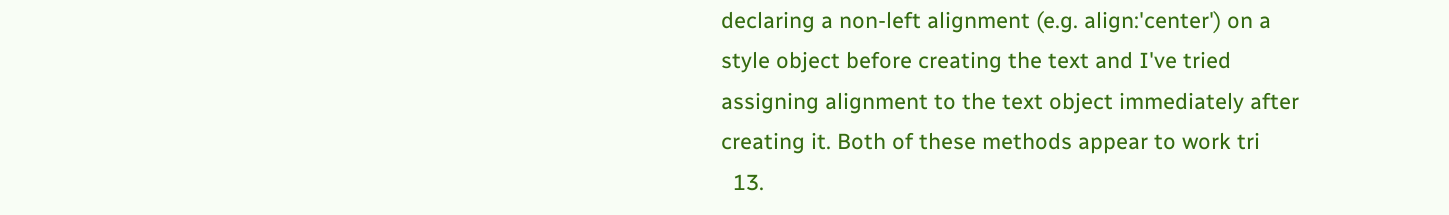declaring a non-left alignment (e.g. align:'center') on a style object before creating the text and I've tried assigning alignment to the text object immediately after creating it. Both of these methods appear to work tri
  13.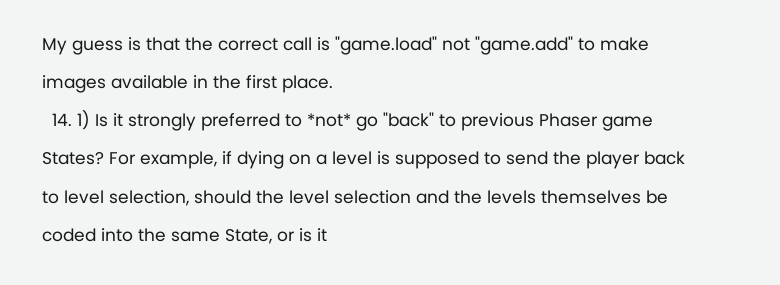My guess is that the correct call is "game.load" not "game.add" to make images available in the first place.
  14. 1) Is it strongly preferred to *not* go "back" to previous Phaser game States? For example, if dying on a level is supposed to send the player back to level selection, should the level selection and the levels themselves be coded into the same State, or is it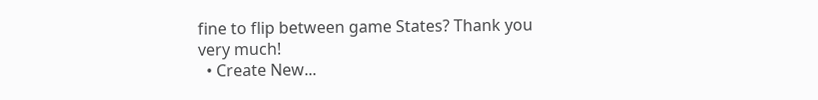fine to flip between game States? Thank you very much!
  • Create New...